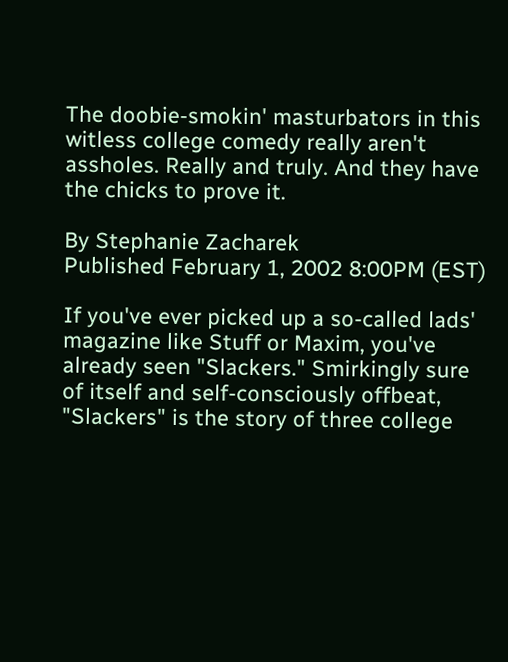The doobie-smokin' masturbators in this witless college comedy really aren't assholes. Really and truly. And they have the chicks to prove it.

By Stephanie Zacharek
Published February 1, 2002 8:00PM (EST)

If you've ever picked up a so-called lads' magazine like Stuff or Maxim, you've already seen "Slackers." Smirkingly sure of itself and self-consciously offbeat, "Slackers" is the story of three college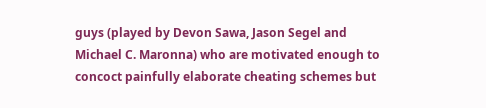guys (played by Devon Sawa, Jason Segel and Michael C. Maronna) who are motivated enough to concoct painfully elaborate cheating schemes but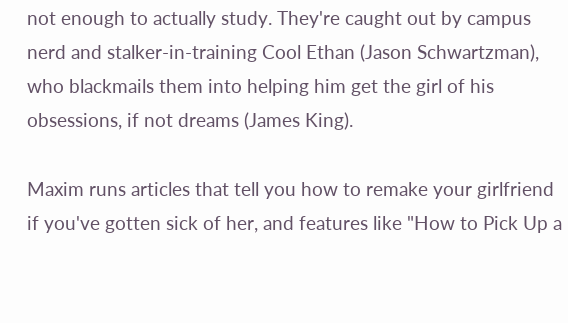not enough to actually study. They're caught out by campus nerd and stalker-in-training Cool Ethan (Jason Schwartzman), who blackmails them into helping him get the girl of his obsessions, if not dreams (James King).

Maxim runs articles that tell you how to remake your girlfriend if you've gotten sick of her, and features like "How to Pick Up a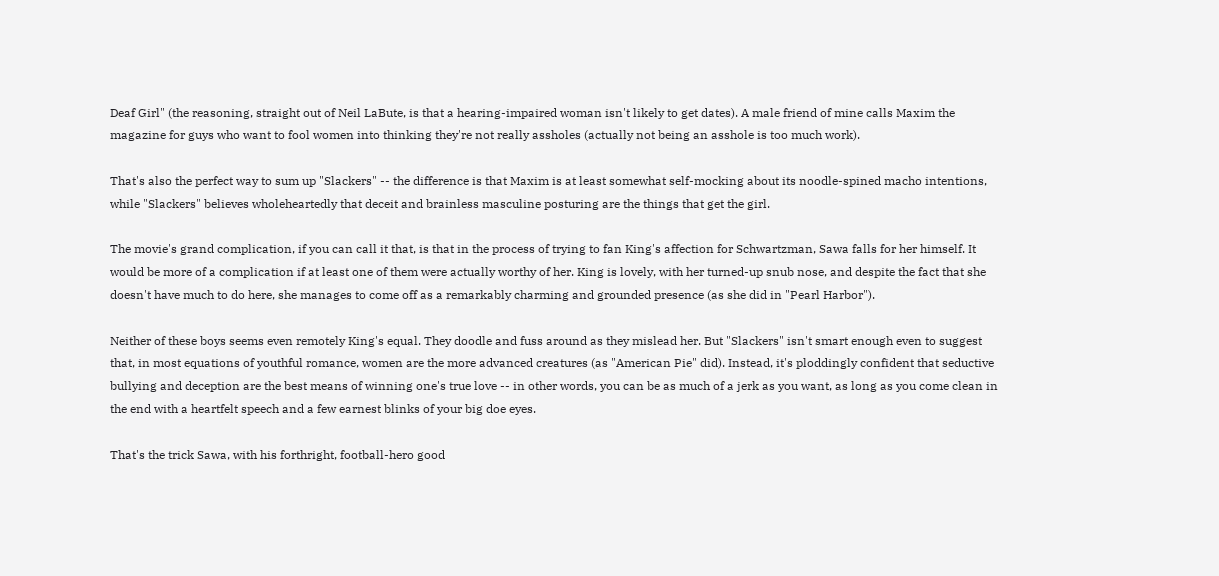Deaf Girl" (the reasoning, straight out of Neil LaBute, is that a hearing-impaired woman isn't likely to get dates). A male friend of mine calls Maxim the magazine for guys who want to fool women into thinking they're not really assholes (actually not being an asshole is too much work).

That's also the perfect way to sum up "Slackers" -- the difference is that Maxim is at least somewhat self-mocking about its noodle-spined macho intentions, while "Slackers" believes wholeheartedly that deceit and brainless masculine posturing are the things that get the girl.

The movie's grand complication, if you can call it that, is that in the process of trying to fan King's affection for Schwartzman, Sawa falls for her himself. It would be more of a complication if at least one of them were actually worthy of her. King is lovely, with her turned-up snub nose, and despite the fact that she doesn't have much to do here, she manages to come off as a remarkably charming and grounded presence (as she did in "Pearl Harbor").

Neither of these boys seems even remotely King's equal. They doodle and fuss around as they mislead her. But "Slackers" isn't smart enough even to suggest that, in most equations of youthful romance, women are the more advanced creatures (as "American Pie" did). Instead, it's ploddingly confident that seductive bullying and deception are the best means of winning one's true love -- in other words, you can be as much of a jerk as you want, as long as you come clean in the end with a heartfelt speech and a few earnest blinks of your big doe eyes.

That's the trick Sawa, with his forthright, football-hero good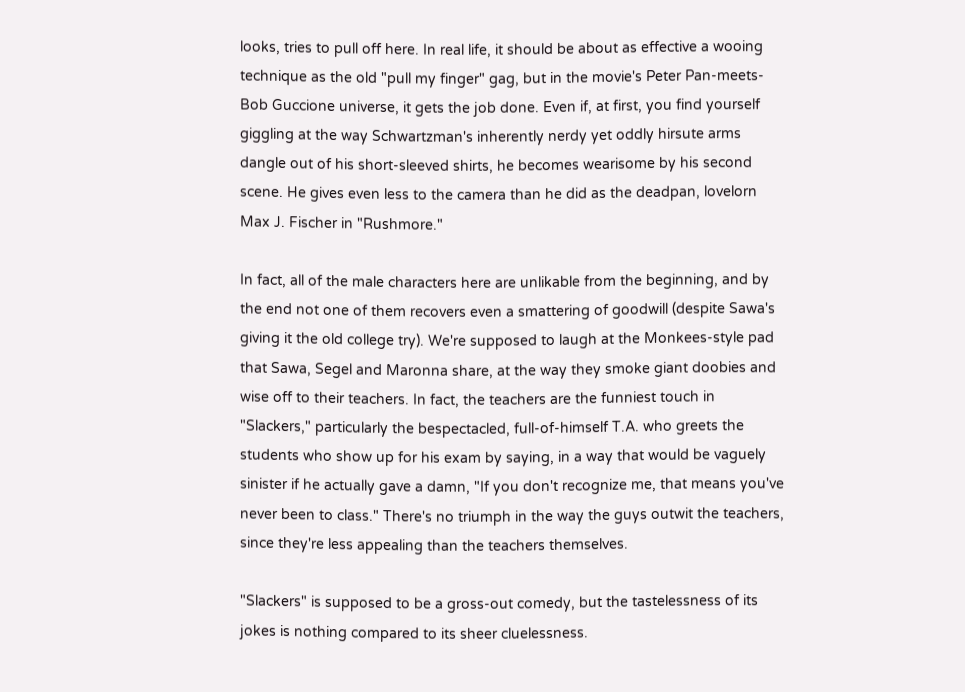looks, tries to pull off here. In real life, it should be about as effective a wooing technique as the old "pull my finger" gag, but in the movie's Peter Pan-meets-Bob Guccione universe, it gets the job done. Even if, at first, you find yourself giggling at the way Schwartzman's inherently nerdy yet oddly hirsute arms dangle out of his short-sleeved shirts, he becomes wearisome by his second scene. He gives even less to the camera than he did as the deadpan, lovelorn Max J. Fischer in "Rushmore."

In fact, all of the male characters here are unlikable from the beginning, and by the end not one of them recovers even a smattering of goodwill (despite Sawa's giving it the old college try). We're supposed to laugh at the Monkees-style pad that Sawa, Segel and Maronna share, at the way they smoke giant doobies and wise off to their teachers. In fact, the teachers are the funniest touch in "Slackers," particularly the bespectacled, full-of-himself T.A. who greets the students who show up for his exam by saying, in a way that would be vaguely sinister if he actually gave a damn, "If you don't recognize me, that means you've never been to class." There's no triumph in the way the guys outwit the teachers, since they're less appealing than the teachers themselves.

"Slackers" is supposed to be a gross-out comedy, but the tastelessness of its jokes is nothing compared to its sheer cluelessness.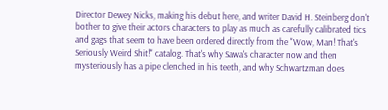Director Dewey Nicks, making his debut here, and writer David H. Steinberg don't bother to give their actors characters to play as much as carefully calibrated tics and gags that seem to have been ordered directly from the "Wow, Man! That's Seriously Weird Shit!" catalog. That's why Sawa's character now and then mysteriously has a pipe clenched in his teeth, and why Schwartzman does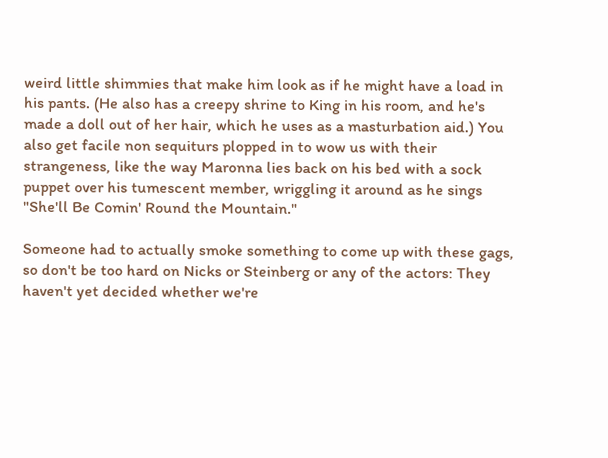weird little shimmies that make him look as if he might have a load in his pants. (He also has a creepy shrine to King in his room, and he's made a doll out of her hair, which he uses as a masturbation aid.) You also get facile non sequiturs plopped in to wow us with their strangeness, like the way Maronna lies back on his bed with a sock puppet over his tumescent member, wriggling it around as he sings "She'll Be Comin' Round the Mountain."

Someone had to actually smoke something to come up with these gags, so don't be too hard on Nicks or Steinberg or any of the actors: They haven't yet decided whether we're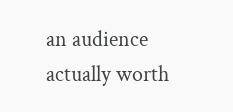an audience actually worth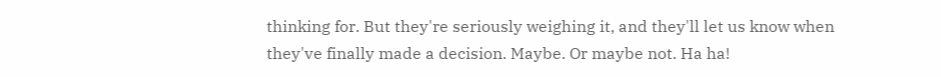thinking for. But they're seriously weighing it, and they'll let us know when they've finally made a decision. Maybe. Or maybe not. Ha ha!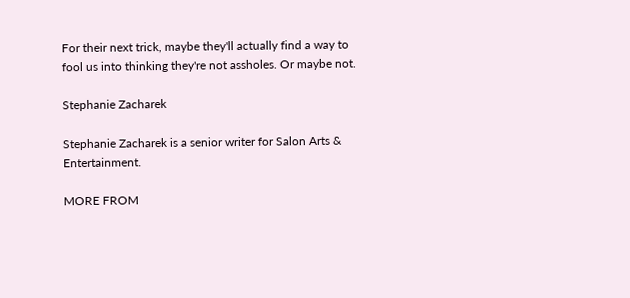For their next trick, maybe they'll actually find a way to fool us into thinking they're not assholes. Or maybe not.

Stephanie Zacharek

Stephanie Zacharek is a senior writer for Salon Arts & Entertainment.

MORE FROM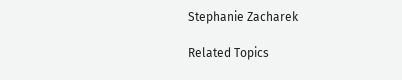Stephanie Zacharek

Related Topics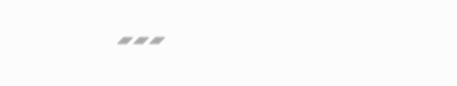---